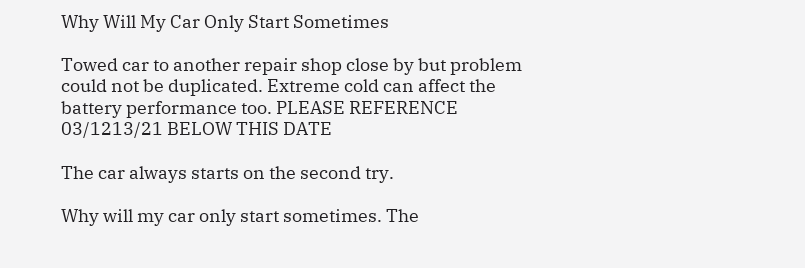Why Will My Car Only Start Sometimes

Towed car to another repair shop close by but problem could not be duplicated. Extreme cold can affect the battery performance too. PLEASE REFERENCE 03/1213/21 BELOW THIS DATE

The car always starts on the second try.

Why will my car only start sometimes. The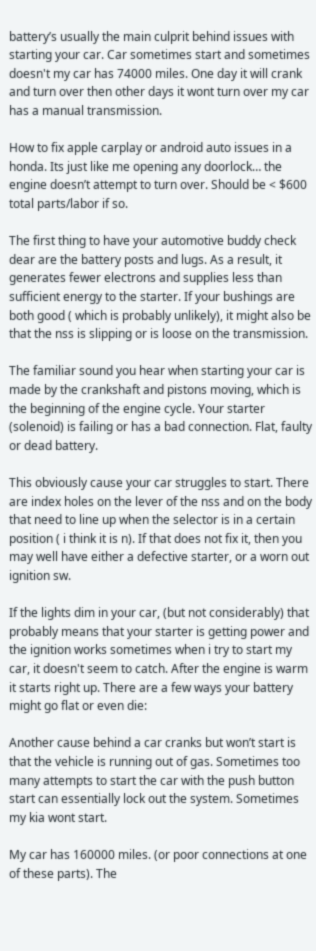battery’s usually the main culprit behind issues with starting your car. Car sometimes start and sometimes doesn't my car has 74000 miles. One day it will crank and turn over then other days it wont turn over my car has a manual transmission.

How to fix apple carplay or android auto issues in a honda. Its just like me opening any doorlock… the engine doesn’t attempt to turn over. Should be < $600 total parts/labor if so.

The first thing to have your automotive buddy check dear are the battery posts and lugs. As a result, it generates fewer electrons and supplies less than sufficient energy to the starter. If your bushings are both good ( which is probably unlikely), it might also be that the nss is slipping or is loose on the transmission.

The familiar sound you hear when starting your car is made by the crankshaft and pistons moving, which is the beginning of the engine cycle. Your starter (solenoid) is failing or has a bad connection. Flat, faulty or dead battery.

This obviously cause your car struggles to start. There are index holes on the lever of the nss and on the body that need to line up when the selector is in a certain position ( i think it is n). If that does not fix it, then you may well have either a defective starter, or a worn out ignition sw.

If the lights dim in your car, (but not considerably) that probably means that your starter is getting power and the ignition works sometimes when i try to start my car, it doesn't seem to catch. After the engine is warm it starts right up. There are a few ways your battery might go flat or even die:

Another cause behind a car cranks but won’t start is that the vehicle is running out of gas. Sometimes too many attempts to start the car with the push button start can essentially lock out the system. Sometimes my kia wont start.

My car has 160000 miles. (or poor connections at one of these parts). The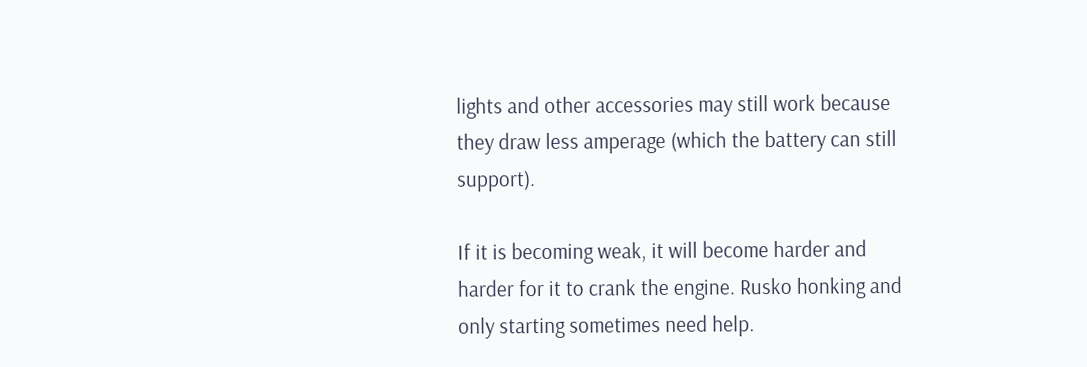lights and other accessories may still work because they draw less amperage (which the battery can still support).

If it is becoming weak, it will become harder and harder for it to crank the engine. Rusko honking and only starting sometimes need help.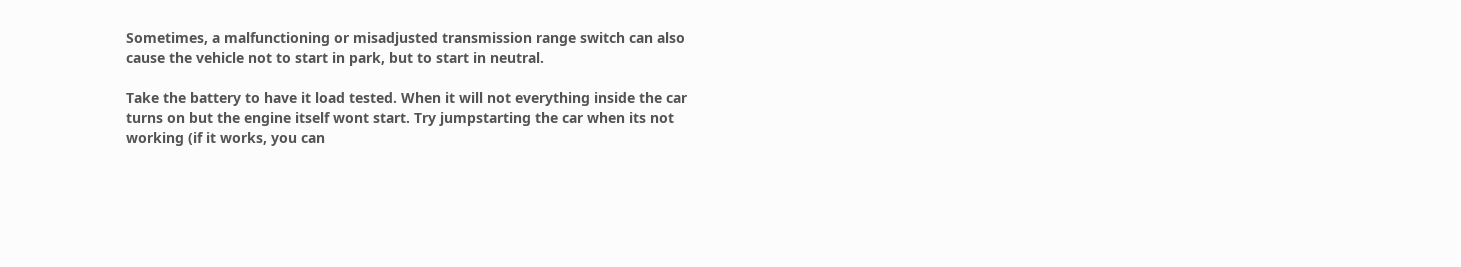Sometimes, a malfunctioning or misadjusted transmission range switch can also cause the vehicle not to start in park, but to start in neutral.

Take the battery to have it load tested. When it will not everything inside the car turns on but the engine itself wont start. Try jumpstarting the car when its not working (if it works, you can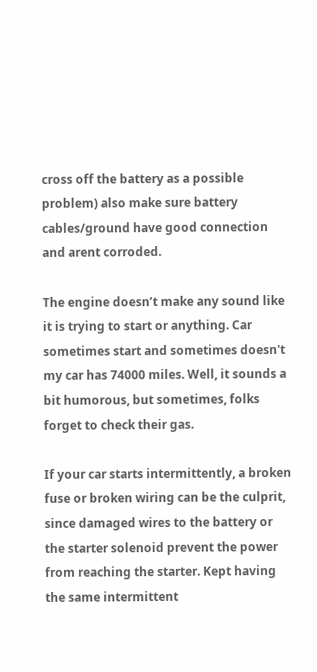cross off the battery as a possible problem) also make sure battery cables/ground have good connection and arent corroded.

The engine doesn’t make any sound like it is trying to start or anything. Car sometimes start and sometimes doesn't my car has 74000 miles. Well, it sounds a bit humorous, but sometimes, folks forget to check their gas.

If your car starts intermittently, a broken fuse or broken wiring can be the culprit, since damaged wires to the battery or the starter solenoid prevent the power from reaching the starter. Kept having the same intermittent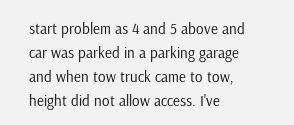start problem as 4 and 5 above and car was parked in a parking garage and when tow truck came to tow, height did not allow access. I've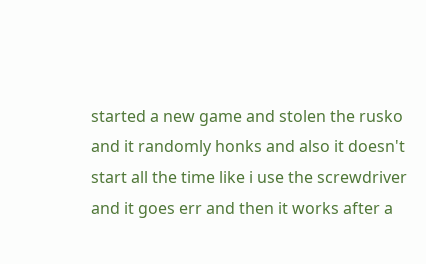started a new game and stolen the rusko and it randomly honks and also it doesn't start all the time like i use the screwdriver and it goes err and then it works after a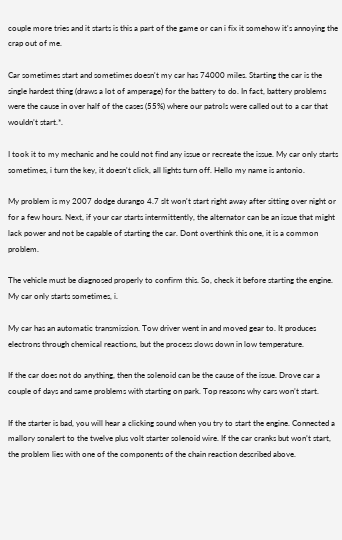couple more tries and it starts is this a part of the game or can i fix it somehow it's annoying the crap out of me.

Car sometimes start and sometimes doesn't my car has 74000 miles. Starting the car is the single hardest thing (draws a lot of amperage) for the battery to do. In fact, battery problems were the cause in over half of the cases (55%) where our patrols were called out to a car that wouldn’t start.*.

I took it to my mechanic and he could not find any issue or recreate the issue. My car only starts sometimes, i turn the key, it doesn't click, all lights turn off. Hello my name is antonio.

My problem is my 2007 dodge durango 4.7 slt won't start right away after sitting over night or for a few hours. Next, if your car starts intermittently, the alternator can be an issue that might lack power and not be capable of starting the car. Dont overthink this one, it is a common problem.

The vehicle must be diagnosed properly to confirm this. So, check it before starting the engine. My car only starts sometimes, i.

My car has an automatic transmission. Tow driver went in and moved gear to. It produces electrons through chemical reactions, but the process slows down in low temperature.

If the car does not do anything, then the solenoid can be the cause of the issue. Drove car a couple of days and same problems with starting on park. Top reasons why cars won’t start.

If the starter is bad, you will hear a clicking sound when you try to start the engine. Connected a mallory sonalert to the twelve plus volt starter solenoid wire. If the car cranks but won’t start, the problem lies with one of the components of the chain reaction described above.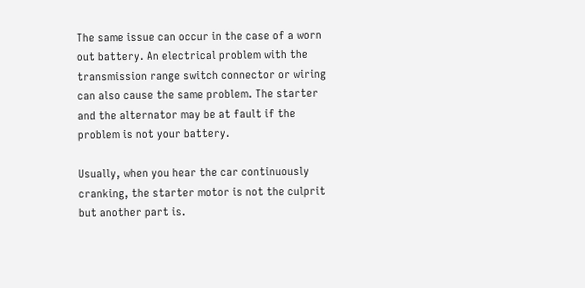The same issue can occur in the case of a worn out battery. An electrical problem with the transmission range switch connector or wiring can also cause the same problem. The starter and the alternator may be at fault if the problem is not your battery.

Usually, when you hear the car continuously cranking, the starter motor is not the culprit but another part is.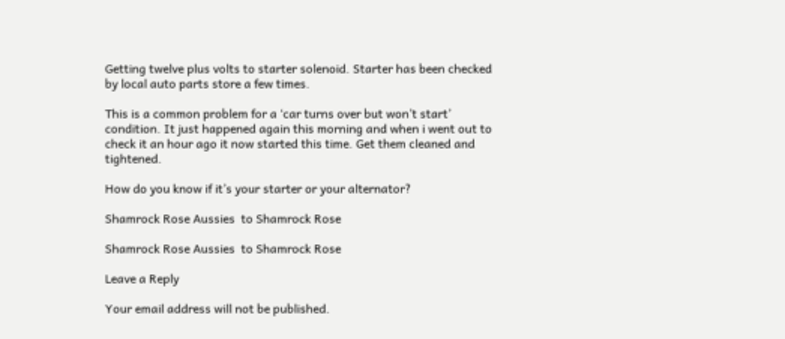Getting twelve plus volts to starter solenoid. Starter has been checked by local auto parts store a few times.

This is a common problem for a ‘car turns over but won’t start’ condition. It just happened again this morning and when i went out to check it an hour ago it now started this time. Get them cleaned and tightened.

How do you know if it’s your starter or your alternator?

Shamrock Rose Aussies  to Shamrock Rose

Shamrock Rose Aussies  to Shamrock Rose

Leave a Reply

Your email address will not be published.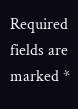Required fields are marked *